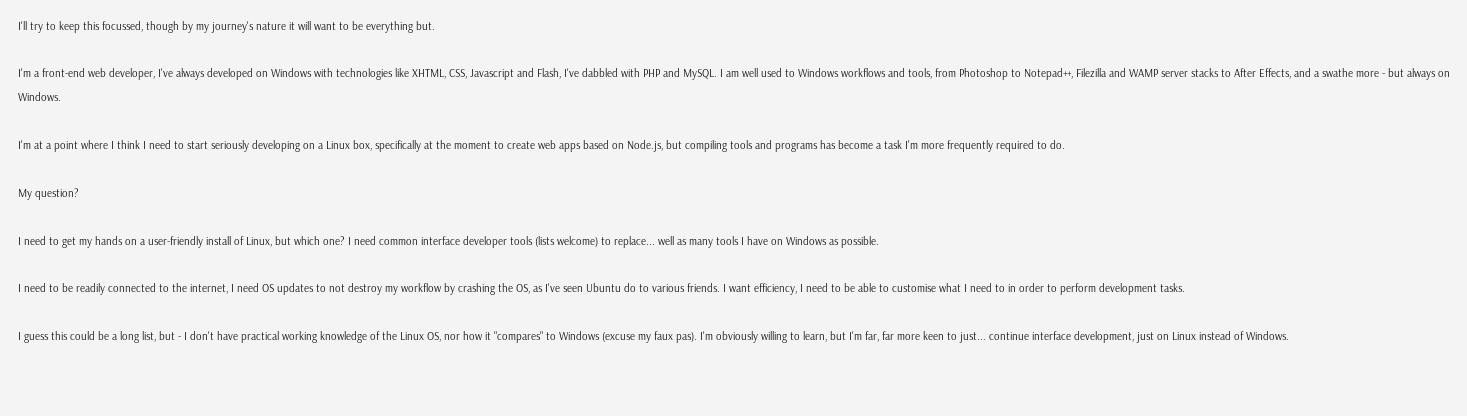I'll try to keep this focussed, though by my journey's nature it will want to be everything but.

I'm a front-end web developer, I've always developed on Windows with technologies like XHTML, CSS, Javascript and Flash, I've dabbled with PHP and MySQL. I am well used to Windows workflows and tools, from Photoshop to Notepad++, Filezilla and WAMP server stacks to After Effects, and a swathe more - but always on Windows.

I'm at a point where I think I need to start seriously developing on a Linux box, specifically at the moment to create web apps based on Node.js, but compiling tools and programs has become a task I'm more frequently required to do.

My question?

I need to get my hands on a user-friendly install of Linux, but which one? I need common interface developer tools (lists welcome) to replace... well as many tools I have on Windows as possible.

I need to be readily connected to the internet, I need OS updates to not destroy my workflow by crashing the OS, as I've seen Ubuntu do to various friends. I want efficiency, I need to be able to customise what I need to in order to perform development tasks.

I guess this could be a long list, but - I don't have practical working knowledge of the Linux OS, nor how it "compares" to Windows (excuse my faux pas). I'm obviously willing to learn, but I'm far, far more keen to just... continue interface development, just on Linux instead of Windows.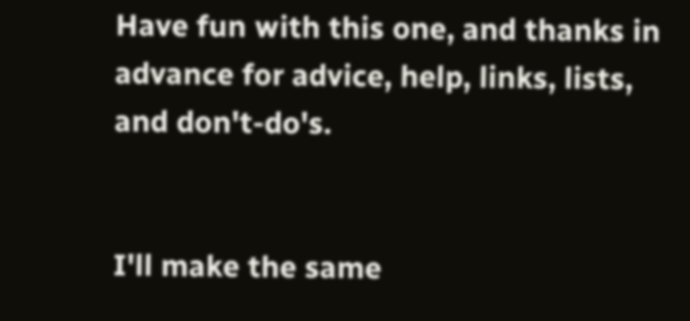Have fun with this one, and thanks in advance for advice, help, links, lists, and don't-do's.


I'll make the same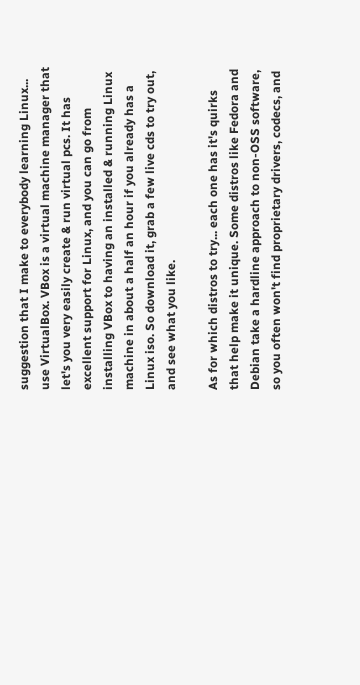suggestion that I make to everybody learning Linux... use VirtualBox. VBox is a virtual machine manager that let's you very easily create & run virtual pcs. It has excellent support for Linux, and you can go from installing VBox to having an installed & running Linux machine in about a half an hour if you already has a Linux iso. So download it, grab a few live cds to try out, and see what you like.

As for which distros to try... each one has it's quirks that help make it unique. Some distros like Fedora and Debian take a hardline approach to non-OSS software, so you often won't find proprietary drivers, codecs, and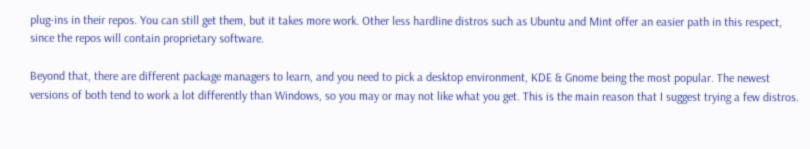plug-ins in their repos. You can still get them, but it takes more work. Other less hardline distros such as Ubuntu and Mint offer an easier path in this respect, since the repos will contain proprietary software.

Beyond that, there are different package managers to learn, and you need to pick a desktop environment, KDE & Gnome being the most popular. The newest versions of both tend to work a lot differently than Windows, so you may or may not like what you get. This is the main reason that I suggest trying a few distros.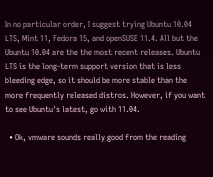In no particular order, I suggest trying Ubuntu 10.04 LTS, Mint 11, Fedora 15, and openSUSE 11.4. All but the Ubuntu 10.04 are the the most recent releases. Ubuntu LTS is the long-term support version that is less bleeding edge, so it should be more stable than the more frequently released distros. However, if you want to see Ubuntu's latest, go with 11.04.

  • Ok, vmware sounds really good from the reading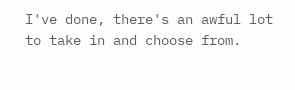I've done, there's an awful lot to take in and choose from.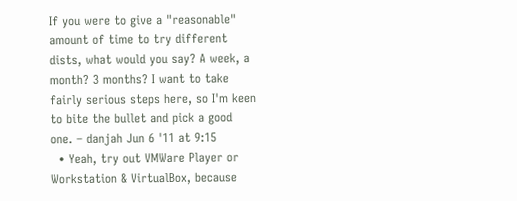If you were to give a "reasonable" amount of time to try different dists, what would you say? A week, a month? 3 months? I want to take fairly serious steps here, so I'm keen to bite the bullet and pick a good one. – danjah Jun 6 '11 at 9:15
  • Yeah, try out VMWare Player or Workstation & VirtualBox, because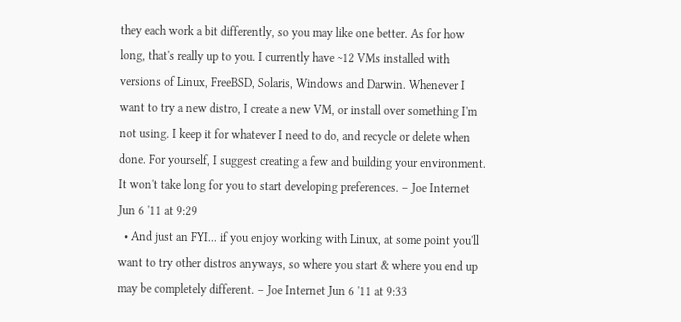they each work a bit differently, so you may like one better. As for how long, that's really up to you. I currently have ~12 VMs installed with versions of Linux, FreeBSD, Solaris, Windows and Darwin. Whenever I want to try a new distro, I create a new VM, or install over something I'm not using. I keep it for whatever I need to do, and recycle or delete when done. For yourself, I suggest creating a few and building your environment. It won't take long for you to start developing preferences. – Joe Internet Jun 6 '11 at 9:29
  • And just an FYI... if you enjoy working with Linux, at some point you'll want to try other distros anyways, so where you start & where you end up may be completely different. – Joe Internet Jun 6 '11 at 9:33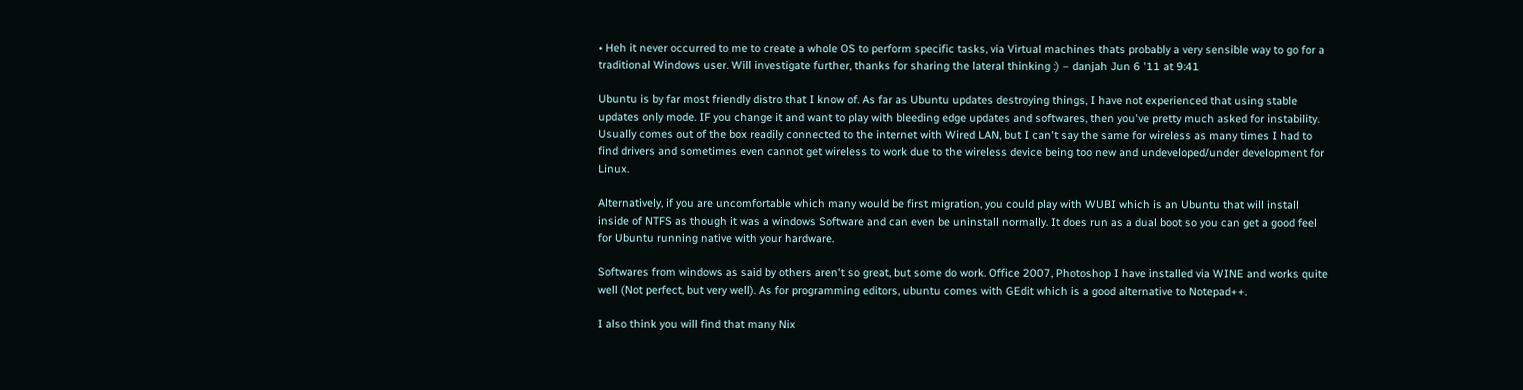• Heh it never occurred to me to create a whole OS to perform specific tasks, via Virtual machines thats probably a very sensible way to go for a traditional Windows user. Will investigate further, thanks for sharing the lateral thinking :) – danjah Jun 6 '11 at 9:41

Ubuntu is by far most friendly distro that I know of. As far as Ubuntu updates destroying things, I have not experienced that using stable updates only mode. IF you change it and want to play with bleeding edge updates and softwares, then you've pretty much asked for instability. Usually comes out of the box readily connected to the internet with Wired LAN, but I can't say the same for wireless as many times I had to find drivers and sometimes even cannot get wireless to work due to the wireless device being too new and undeveloped/under development for Linux.

Alternatively, if you are uncomfortable which many would be first migration, you could play with WUBI which is an Ubuntu that will install inside of NTFS as though it was a windows Software and can even be uninstall normally. It does run as a dual boot so you can get a good feel for Ubuntu running native with your hardware.

Softwares from windows as said by others aren't so great, but some do work. Office 2007, Photoshop I have installed via WINE and works quite well (Not perfect, but very well). As for programming editors, ubuntu comes with GEdit which is a good alternative to Notepad++.

I also think you will find that many Nix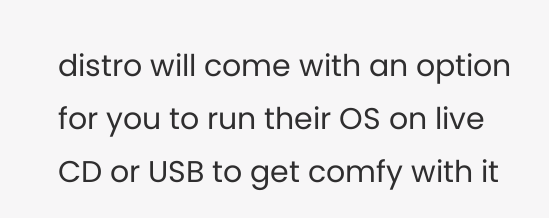distro will come with an option for you to run their OS on live CD or USB to get comfy with it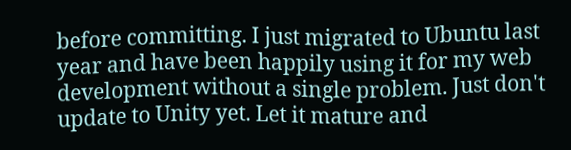before committing. I just migrated to Ubuntu last year and have been happily using it for my web development without a single problem. Just don't update to Unity yet. Let it mature and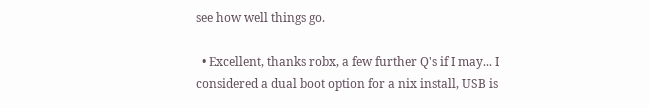see how well things go.

  • Excellent, thanks robx, a few further Q's if I may... I considered a dual boot option for a nix install, USB is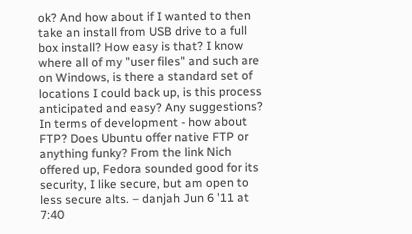ok? And how about if I wanted to then take an install from USB drive to a full box install? How easy is that? I know where all of my "user files" and such are on Windows, is there a standard set of locations I could back up, is this process anticipated and easy? Any suggestions? In terms of development - how about FTP? Does Ubuntu offer native FTP or anything funky? From the link Nich offered up, Fedora sounded good for its security, I like secure, but am open to less secure alts. – danjah Jun 6 '11 at 7:40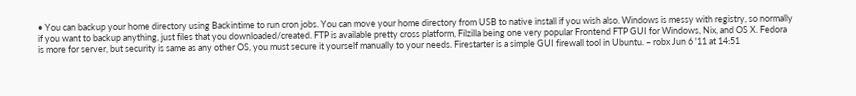• You can backup your home directory using Backintime to run cron jobs. You can move your home directory from USB to native install if you wish also. Windows is messy with registry, so normally if you want to backup anything, just files that you downloaded/created. FTP is available pretty cross platform, Filzilla being one very popular Frontend FTP GUI for Windows, Nix, and OS X. Fedora is more for server, but security is same as any other OS, you must secure it yourself manually to your needs. Firestarter is a simple GUI firewall tool in Ubuntu. – robx Jun 6 '11 at 14:51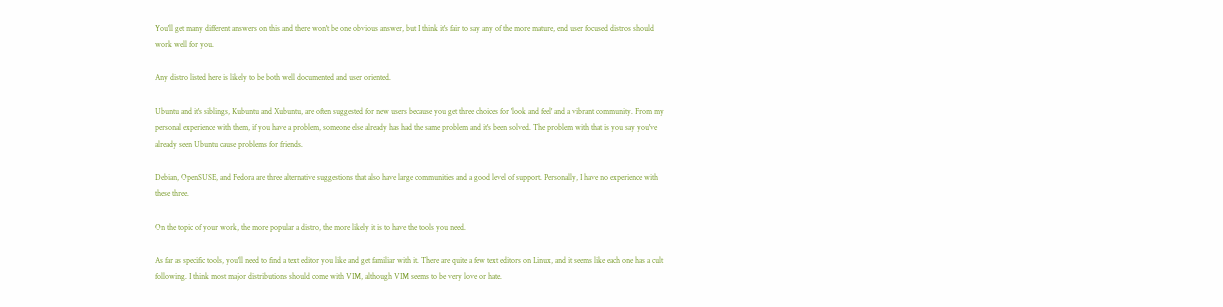You'll get many different answers on this and there won't be one obvious answer, but I think it's fair to say any of the more mature, end user focused distros should work well for you.

Any distro listed here is likely to be both well documented and user oriented.

Ubuntu and it's siblings, Kubuntu and Xubuntu, are often suggested for new users because you get three choices for 'look and feel' and a vibrant community. From my personal experience with them, if you have a problem, someone else already has had the same problem and it's been solved. The problem with that is you say you've already seen Ubuntu cause problems for friends.

Debian, OpenSUSE, and Fedora are three alternative suggestions that also have large communities and a good level of support. Personally, I have no experience with these three.

On the topic of your work, the more popular a distro, the more likely it is to have the tools you need.

As far as specific tools, you'll need to find a text editor you like and get familiar with it. There are quite a few text editors on Linux, and it seems like each one has a cult following. I think most major distributions should come with VIM, although VIM seems to be very love or hate.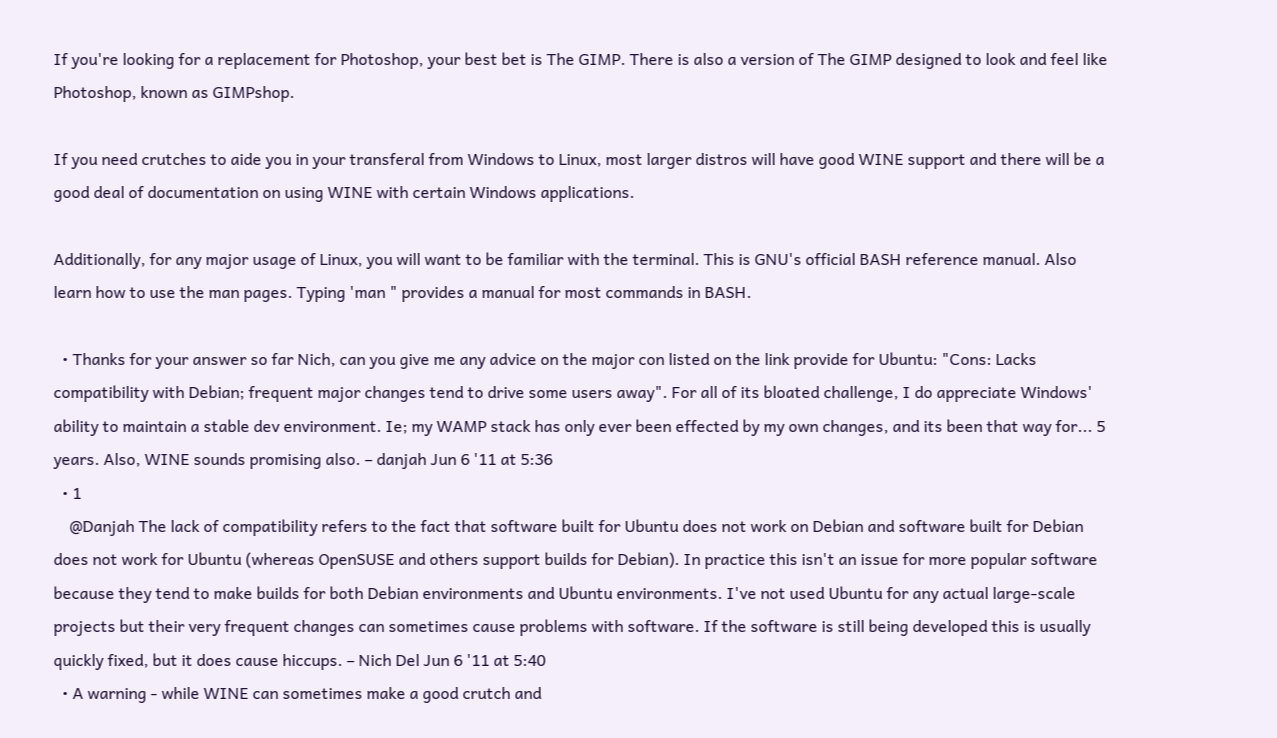If you're looking for a replacement for Photoshop, your best bet is The GIMP. There is also a version of The GIMP designed to look and feel like Photoshop, known as GIMPshop.

If you need crutches to aide you in your transferal from Windows to Linux, most larger distros will have good WINE support and there will be a good deal of documentation on using WINE with certain Windows applications.

Additionally, for any major usage of Linux, you will want to be familiar with the terminal. This is GNU's official BASH reference manual. Also learn how to use the man pages. Typing 'man " provides a manual for most commands in BASH.

  • Thanks for your answer so far Nich, can you give me any advice on the major con listed on the link provide for Ubuntu: "Cons: Lacks compatibility with Debian; frequent major changes tend to drive some users away". For all of its bloated challenge, I do appreciate Windows' ability to maintain a stable dev environment. Ie; my WAMP stack has only ever been effected by my own changes, and its been that way for... 5 years. Also, WINE sounds promising also. – danjah Jun 6 '11 at 5:36
  • 1
    @Danjah The lack of compatibility refers to the fact that software built for Ubuntu does not work on Debian and software built for Debian does not work for Ubuntu (whereas OpenSUSE and others support builds for Debian). In practice this isn't an issue for more popular software because they tend to make builds for both Debian environments and Ubuntu environments. I've not used Ubuntu for any actual large-scale projects but their very frequent changes can sometimes cause problems with software. If the software is still being developed this is usually quickly fixed, but it does cause hiccups. – Nich Del Jun 6 '11 at 5:40
  • A warning - while WINE can sometimes make a good crutch and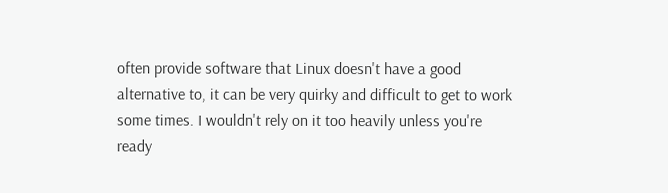often provide software that Linux doesn't have a good alternative to, it can be very quirky and difficult to get to work some times. I wouldn't rely on it too heavily unless you're ready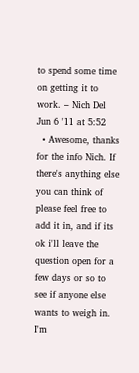to spend some time on getting it to work. – Nich Del Jun 6 '11 at 5:52
  • Awesome, thanks for the info Nich. If there's anything else you can think of please feel free to add it in, and if its ok i'll leave the question open for a few days or so to see if anyone else wants to weigh in. I'm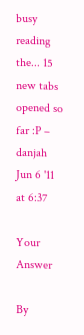busy reading the... 15 new tabs opened so far :P – danjah Jun 6 '11 at 6:37

Your Answer

By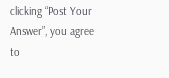clicking “Post Your Answer”, you agree to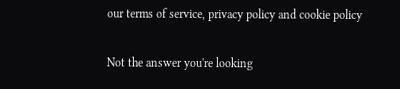our terms of service, privacy policy and cookie policy

Not the answer you're looking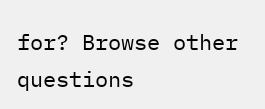for? Browse other questions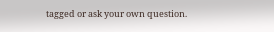tagged or ask your own question.